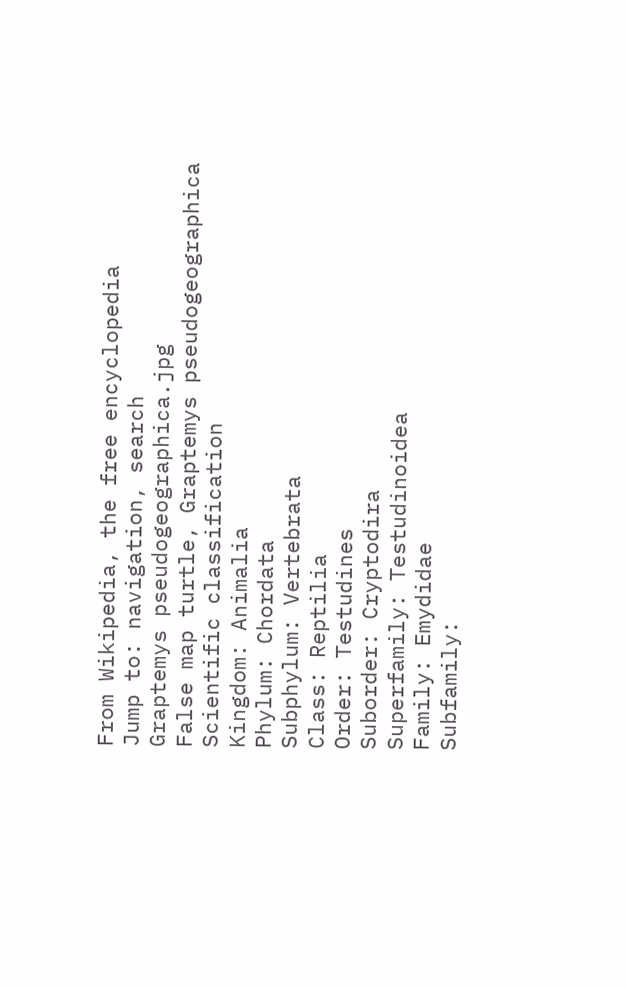From Wikipedia, the free encyclopedia
Jump to: navigation, search
Graptemys pseudogeographica.jpg
False map turtle, Graptemys pseudogeographica
Scientific classification
Kingdom: Animalia
Phylum: Chordata
Subphylum: Vertebrata
Class: Reptilia
Order: Testudines
Suborder: Cryptodira
Superfamily: Testudinoidea
Family: Emydidae
Subfamily: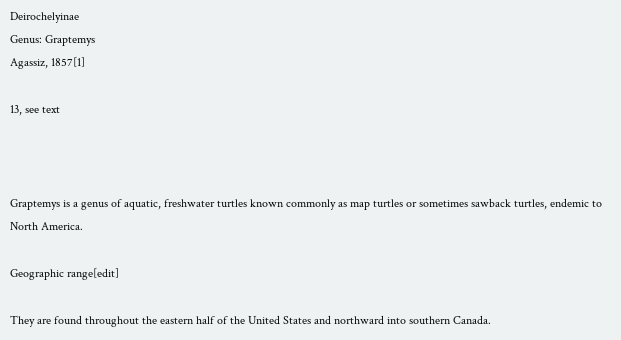Deirochelyinae
Genus: Graptemys
Agassiz, 1857[1]

13, see text



Graptemys is a genus of aquatic, freshwater turtles known commonly as map turtles or sometimes sawback turtles, endemic to North America.

Geographic range[edit]

They are found throughout the eastern half of the United States and northward into southern Canada.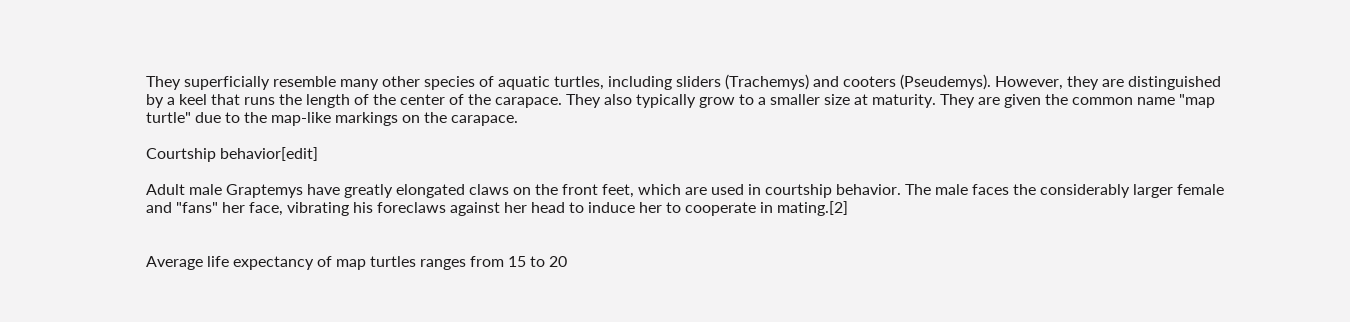They superficially resemble many other species of aquatic turtles, including sliders (Trachemys) and cooters (Pseudemys). However, they are distinguished by a keel that runs the length of the center of the carapace. They also typically grow to a smaller size at maturity. They are given the common name "map turtle" due to the map-like markings on the carapace.

Courtship behavior[edit]

Adult male Graptemys have greatly elongated claws on the front feet, which are used in courtship behavior. The male faces the considerably larger female and "fans" her face, vibrating his foreclaws against her head to induce her to cooperate in mating.[2]


Average life expectancy of map turtles ranges from 15 to 20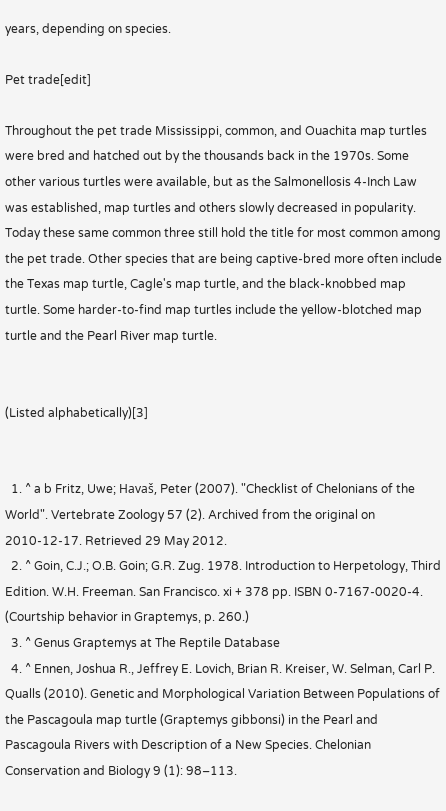years, depending on species.

Pet trade[edit]

Throughout the pet trade Mississippi, common, and Ouachita map turtles were bred and hatched out by the thousands back in the 1970s. Some other various turtles were available, but as the Salmonellosis 4-Inch Law was established, map turtles and others slowly decreased in popularity. Today these same common three still hold the title for most common among the pet trade. Other species that are being captive-bred more often include the Texas map turtle, Cagle's map turtle, and the black-knobbed map turtle. Some harder-to-find map turtles include the yellow-blotched map turtle and the Pearl River map turtle.


(Listed alphabetically)[3]


  1. ^ a b Fritz, Uwe; Havaš, Peter (2007). "Checklist of Chelonians of the World". Vertebrate Zoology 57 (2). Archived from the original on 2010-12-17. Retrieved 29 May 2012.
  2. ^ Goin, C.J.; O.B. Goin; G.R. Zug. 1978. Introduction to Herpetology, Third Edition. W.H. Freeman. San Francisco. xi + 378 pp. ISBN 0-7167-0020-4. (Courtship behavior in Graptemys, p. 260.)
  3. ^ Genus Graptemys at The Reptile Database
  4. ^ Ennen, Joshua R., Jeffrey E. Lovich, Brian R. Kreiser, W. Selman, Carl P. Qualls (2010). Genetic and Morphological Variation Between Populations of the Pascagoula map turtle (Graptemys gibbonsi) in the Pearl and Pascagoula Rivers with Description of a New Species. Chelonian Conservation and Biology 9 (1): 98–113.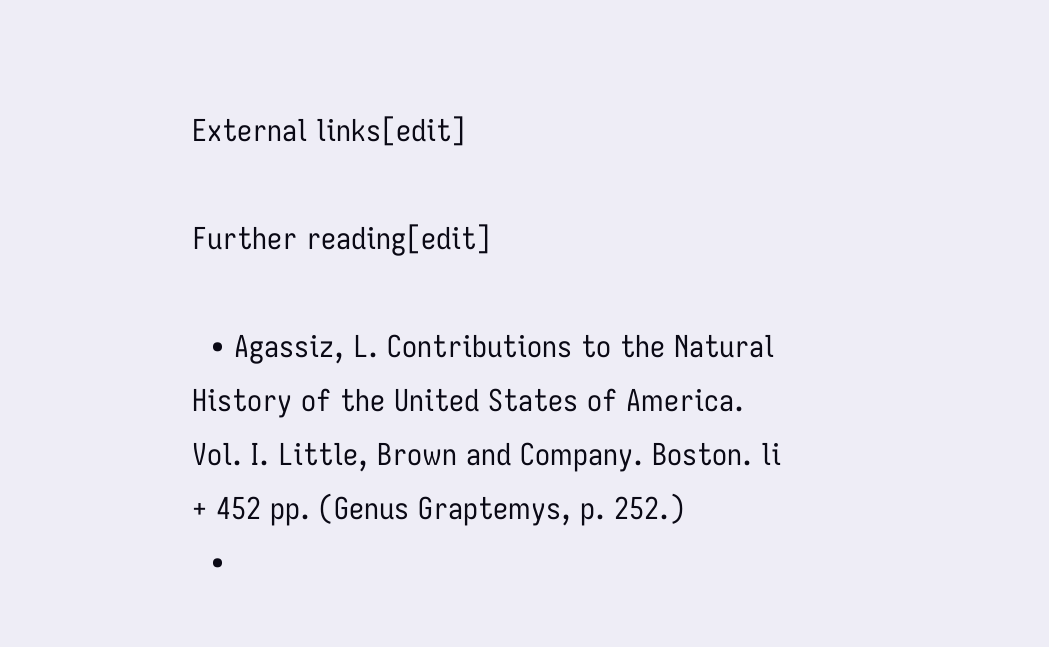External links[edit]

Further reading[edit]

  • Agassiz, L. Contributions to the Natural History of the United States of America. Vol. I. Little, Brown and Company. Boston. li + 452 pp. (Genus Graptemys, p. 252.)
  •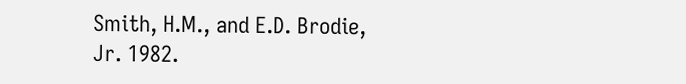Smith, H.M., and E.D. Brodie, Jr. 1982.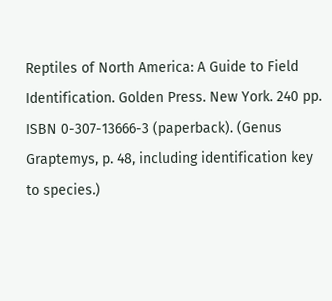Reptiles of North America: A Guide to Field Identification. Golden Press. New York. 240 pp. ISBN 0-307-13666-3 (paperback). (Genus Graptemys, p. 48, including identification key to species.)